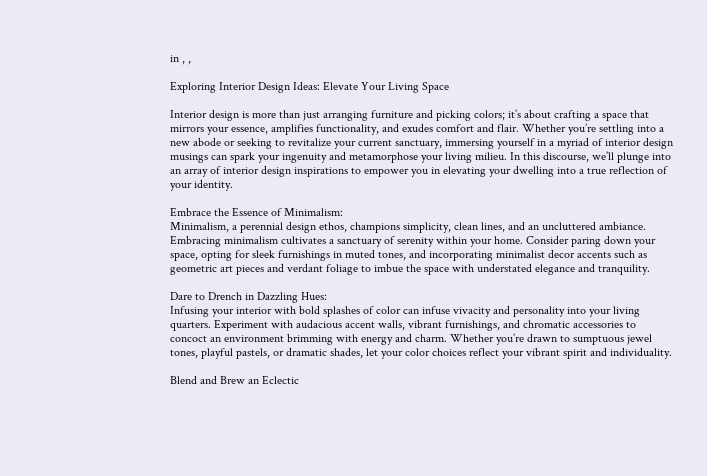in , ,

Exploring Interior Design Ideas: Elevate Your Living Space

Interior design is more than just arranging furniture and picking colors; it’s about crafting a space that mirrors your essence, amplifies functionality, and exudes comfort and flair. Whether you’re settling into a new abode or seeking to revitalize your current sanctuary, immersing yourself in a myriad of interior design musings can spark your ingenuity and metamorphose your living milieu. In this discourse, we’ll plunge into an array of interior design inspirations to empower you in elevating your dwelling into a true reflection of your identity.

Embrace the Essence of Minimalism:
Minimalism, a perennial design ethos, champions simplicity, clean lines, and an uncluttered ambiance. Embracing minimalism cultivates a sanctuary of serenity within your home. Consider paring down your space, opting for sleek furnishings in muted tones, and incorporating minimalist decor accents such as geometric art pieces and verdant foliage to imbue the space with understated elegance and tranquility.

Dare to Drench in Dazzling Hues:
Infusing your interior with bold splashes of color can infuse vivacity and personality into your living quarters. Experiment with audacious accent walls, vibrant furnishings, and chromatic accessories to concoct an environment brimming with energy and charm. Whether you’re drawn to sumptuous jewel tones, playful pastels, or dramatic shades, let your color choices reflect your vibrant spirit and individuality.

Blend and Brew an Eclectic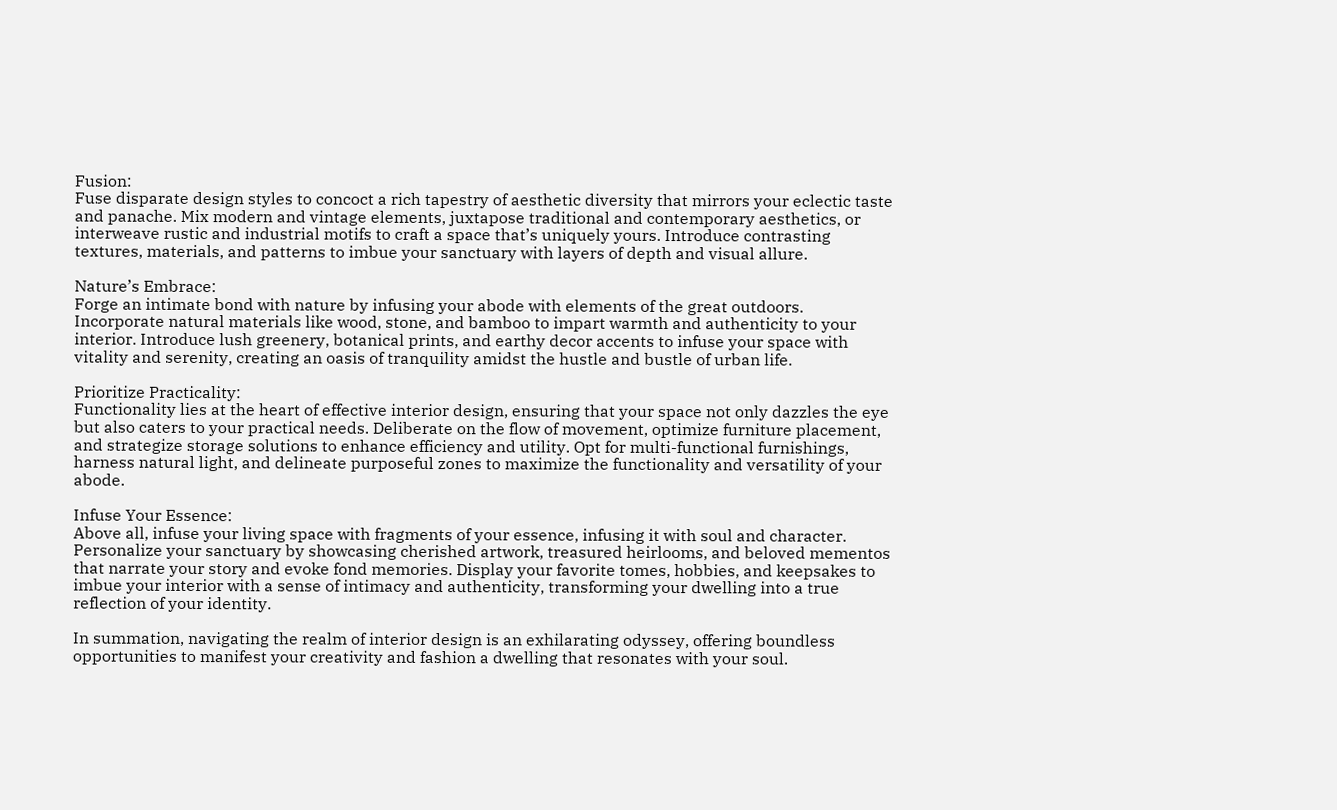Fusion:
Fuse disparate design styles to concoct a rich tapestry of aesthetic diversity that mirrors your eclectic taste and panache. Mix modern and vintage elements, juxtapose traditional and contemporary aesthetics, or interweave rustic and industrial motifs to craft a space that’s uniquely yours. Introduce contrasting textures, materials, and patterns to imbue your sanctuary with layers of depth and visual allure.

Nature’s Embrace:
Forge an intimate bond with nature by infusing your abode with elements of the great outdoors. Incorporate natural materials like wood, stone, and bamboo to impart warmth and authenticity to your interior. Introduce lush greenery, botanical prints, and earthy decor accents to infuse your space with vitality and serenity, creating an oasis of tranquility amidst the hustle and bustle of urban life.

Prioritize Practicality:
Functionality lies at the heart of effective interior design, ensuring that your space not only dazzles the eye but also caters to your practical needs. Deliberate on the flow of movement, optimize furniture placement, and strategize storage solutions to enhance efficiency and utility. Opt for multi-functional furnishings, harness natural light, and delineate purposeful zones to maximize the functionality and versatility of your abode.

Infuse Your Essence:
Above all, infuse your living space with fragments of your essence, infusing it with soul and character. Personalize your sanctuary by showcasing cherished artwork, treasured heirlooms, and beloved mementos that narrate your story and evoke fond memories. Display your favorite tomes, hobbies, and keepsakes to imbue your interior with a sense of intimacy and authenticity, transforming your dwelling into a true reflection of your identity.

In summation, navigating the realm of interior design is an exhilarating odyssey, offering boundless opportunities to manifest your creativity and fashion a dwelling that resonates with your soul.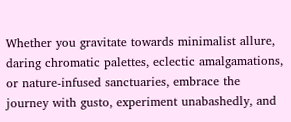Whether you gravitate towards minimalist allure, daring chromatic palettes, eclectic amalgamations, or nature-infused sanctuaries, embrace the journey with gusto, experiment unabashedly, and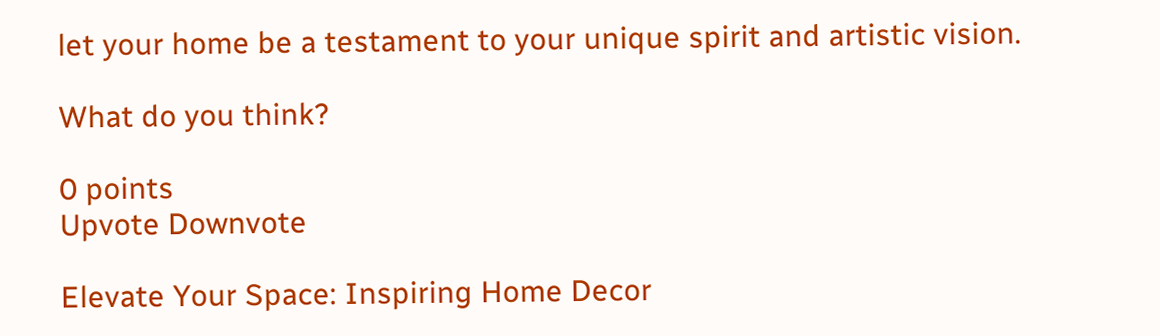let your home be a testament to your unique spirit and artistic vision.

What do you think?

0 points
Upvote Downvote

Elevate Your Space: Inspiring Home Decor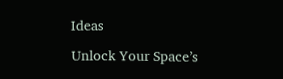Ideas

Unlock Your Space’s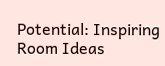Potential: Inspiring Room Ideas